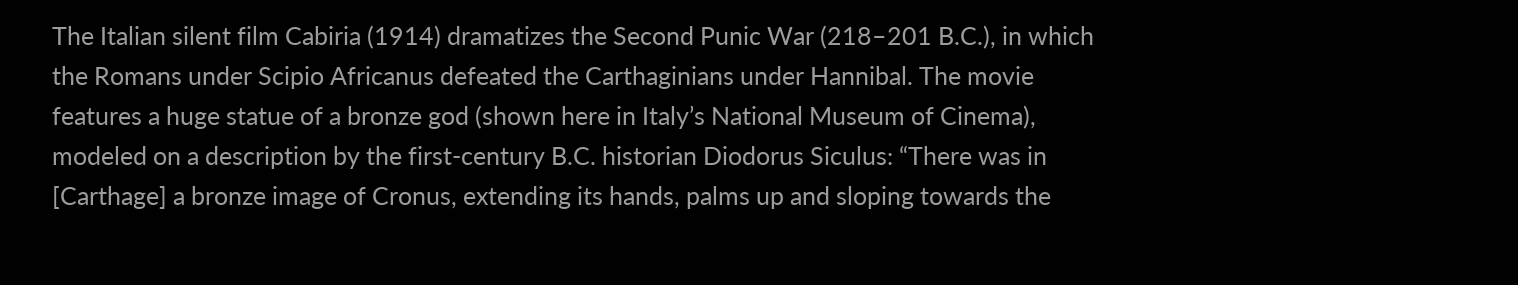The Italian silent film Cabiria (1914) dramatizes the Second Punic War (218–201 B.C.), in which the Romans under Scipio Africanus defeated the Carthaginians under Hannibal. The movie features a huge statue of a bronze god (shown here in Italy’s National Museum of Cinema), modeled on a description by the first-century B.C. historian Diodorus Siculus: “There was in [Carthage] a bronze image of Cronus, extending its hands, palms up and sloping towards the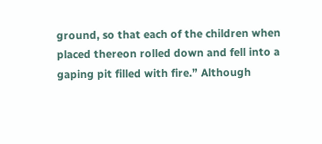ground, so that each of the children when placed thereon rolled down and fell into a gaping pit filled with fire.” Although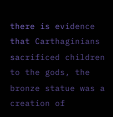there is evidence that Carthaginians sacrificed children to the gods, the bronze statue was a creation of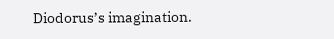Diodorus’s imagination.